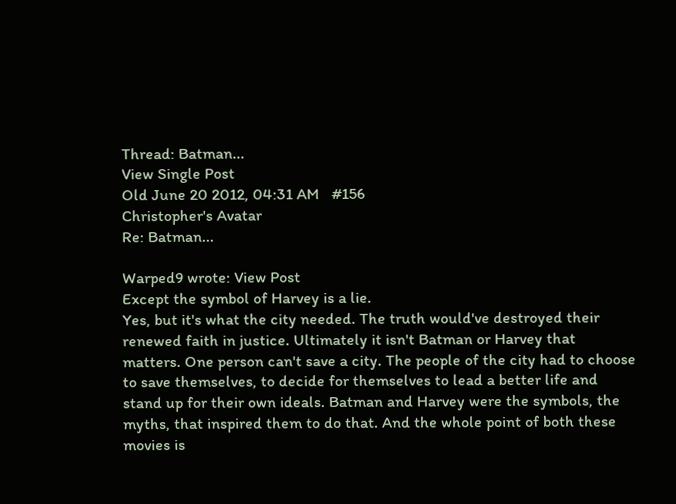Thread: Batman...
View Single Post
Old June 20 2012, 04:31 AM   #156
Christopher's Avatar
Re: Batman...

Warped9 wrote: View Post
Except the symbol of Harvey is a lie.
Yes, but it's what the city needed. The truth would've destroyed their renewed faith in justice. Ultimately it isn't Batman or Harvey that matters. One person can't save a city. The people of the city had to choose to save themselves, to decide for themselves to lead a better life and stand up for their own ideals. Batman and Harvey were the symbols, the myths, that inspired them to do that. And the whole point of both these movies is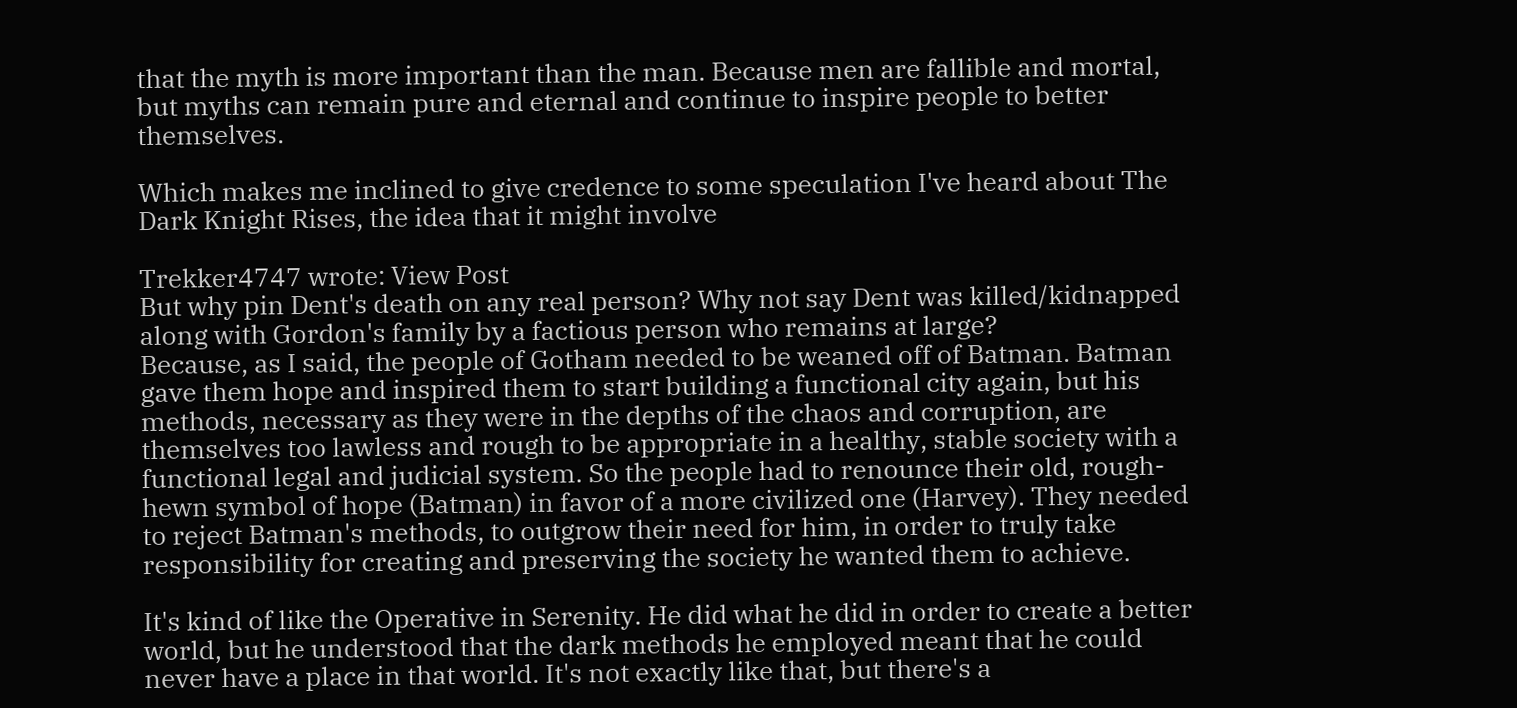that the myth is more important than the man. Because men are fallible and mortal, but myths can remain pure and eternal and continue to inspire people to better themselves.

Which makes me inclined to give credence to some speculation I've heard about The Dark Knight Rises, the idea that it might involve

Trekker4747 wrote: View Post
But why pin Dent's death on any real person? Why not say Dent was killed/kidnapped along with Gordon's family by a factious person who remains at large?
Because, as I said, the people of Gotham needed to be weaned off of Batman. Batman gave them hope and inspired them to start building a functional city again, but his methods, necessary as they were in the depths of the chaos and corruption, are themselves too lawless and rough to be appropriate in a healthy, stable society with a functional legal and judicial system. So the people had to renounce their old, rough-hewn symbol of hope (Batman) in favor of a more civilized one (Harvey). They needed to reject Batman's methods, to outgrow their need for him, in order to truly take responsibility for creating and preserving the society he wanted them to achieve.

It's kind of like the Operative in Serenity. He did what he did in order to create a better world, but he understood that the dark methods he employed meant that he could never have a place in that world. It's not exactly like that, but there's a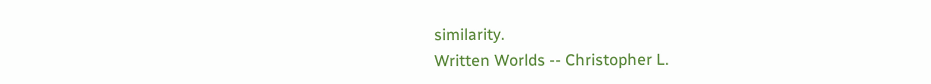similarity.
Written Worlds -- Christopher L.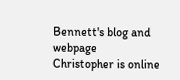Bennett's blog and webpage
Christopher is online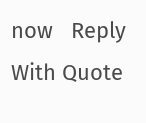now   Reply With Quote